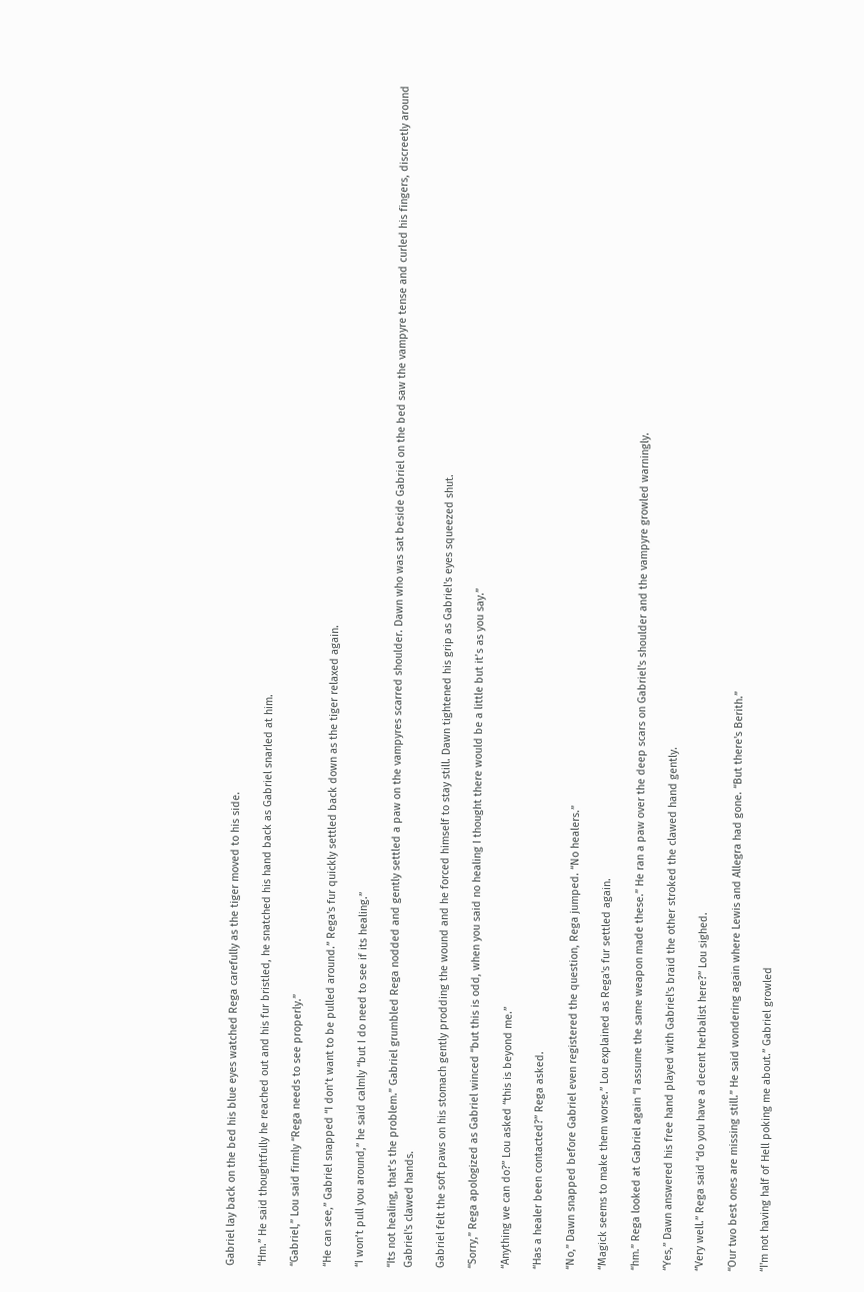Gabriel lay back on the bed his blue eyes watched Rega carefully as the tiger moved to his side.

“Hm.” He said thoughtfully he reached out and his fur bristled, he snatched his hand back as Gabriel snarled at him.

“Gabriel,” Lou said firmly “Rega needs to see properly.”

“He can see,” Gabriel snapped “I don’t want to be pulled around.” Rega's fur quickly settled back down as the tiger relaxed again.

“I won’t pull you around,” he said calmly “but I do need to see if its healing.”

“Its not healing, that’s the problem.” Gabriel grumbled Rega nodded and gently settled a paw on the vampyres scarred shoulder. Dawn who was sat beside Gabriel on the bed saw the vampyre tense and curled his fingers, discreetly around Gabriel's clawed hands.

Gabriel felt the soft paws on his stomach gently prodding the wound and he forced himself to stay still. Dawn tightened his grip as Gabriel's eyes squeezed shut.

“Sorry,” Rega apologized as Gabriel winced “but this is odd, when you said no healing I thought there would be a little but it’s as you say.”

“Anything we can do?” Lou asked “this is beyond me.”

“Has a healer been contacted?” Rega asked.

“No,” Dawn snapped before Gabriel even registered the question, Rega jumped. “No healers.”

“Magick seems to make them worse.” Lou explained as Rega's fur settled again.

“hm.” Rega looked at Gabriel again “I assume the same weapon made these.” He ran a paw over the deep scars on Gabriel's shoulder and the vampyre growled warningly.

“Yes,” Dawn answered his free hand played with Gabriel's braid the other stroked the clawed hand gently.

“Very well.” Rega said “do you have a decent herbalist here?” Lou sighed.

“Our two best ones are missing still.” He said wondering again where Lewis and Allegra had gone. “But there's Berith.”

“I'm not having half of Hell poking me about.” Gabriel growled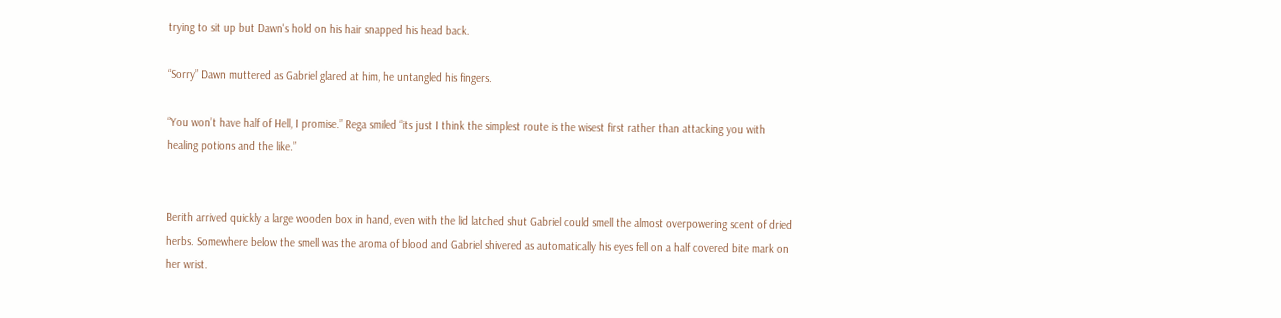trying to sit up but Dawn's hold on his hair snapped his head back.

“Sorry” Dawn muttered as Gabriel glared at him, he untangled his fingers.

“You won’t have half of Hell, I promise.” Rega smiled “its just I think the simplest route is the wisest first rather than attacking you with healing potions and the like.”


Berith arrived quickly a large wooden box in hand, even with the lid latched shut Gabriel could smell the almost overpowering scent of dried herbs. Somewhere below the smell was the aroma of blood and Gabriel shivered as automatically his eyes fell on a half covered bite mark on her wrist.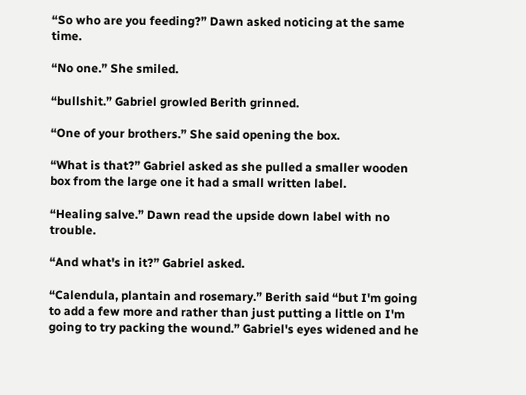“So who are you feeding?” Dawn asked noticing at the same time.

“No one.” She smiled.

“bullshit.” Gabriel growled Berith grinned.

“One of your brothers.” She said opening the box.

“What is that?” Gabriel asked as she pulled a smaller wooden box from the large one it had a small written label.

“Healing salve.” Dawn read the upside down label with no trouble.

“And what's in it?” Gabriel asked.

“Calendula, plantain and rosemary.” Berith said “but I'm going to add a few more and rather than just putting a little on I'm going to try packing the wound.” Gabriel's eyes widened and he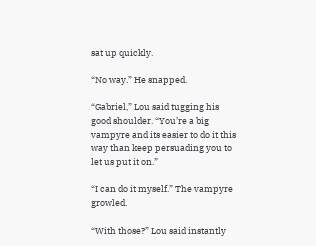sat up quickly.

“No way.” He snapped.

“Gabriel,” Lou said tugging his good shoulder. “You’re a big vampyre and its easier to do it this way than keep persuading you to let us put it on.”

“I can do it myself.” The vampyre growled.

“With those?” Lou said instantly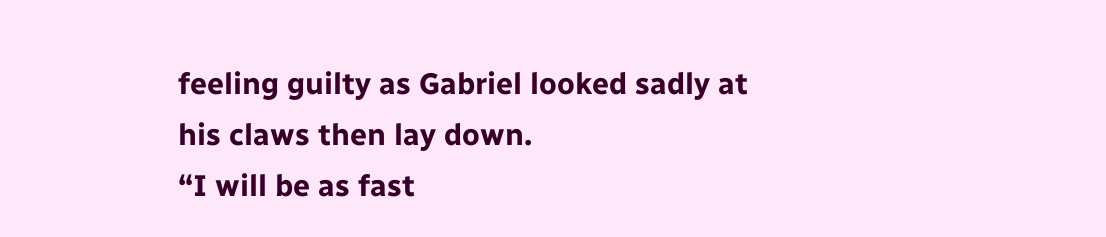feeling guilty as Gabriel looked sadly at his claws then lay down.
“I will be as fast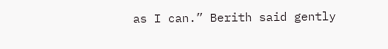as I can.” Berith said gently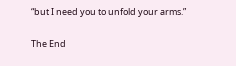“but I need you to unfold your arms.”

The End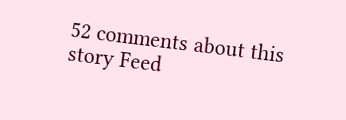52 comments about this story Feed